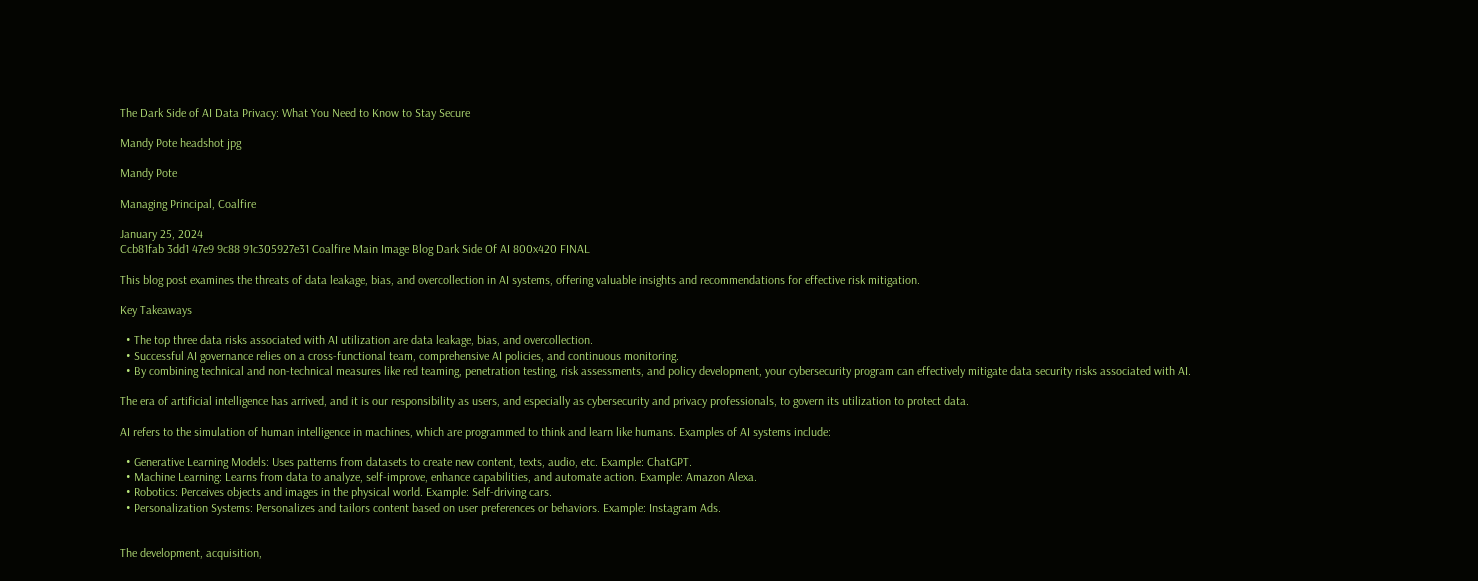The Dark Side of AI Data Privacy: What You Need to Know to Stay Secure

Mandy Pote headshot jpg

Mandy Pote

Managing Principal, Coalfire

January 25, 2024
Ccb81fab 3dd1 47e9 9c88 91c305927e31 Coalfire Main Image Blog Dark Side Of AI 800x420 FINAL

This blog post examines the threats of data leakage, bias, and overcollection in AI systems, offering valuable insights and recommendations for effective risk mitigation.

Key Takeaways

  • The top three data risks associated with AI utilization are data leakage, bias, and overcollection.
  • Successful AI governance relies on a cross-functional team, comprehensive AI policies, and continuous monitoring.
  • By combining technical and non-technical measures like red teaming, penetration testing, risk assessments, and policy development, your cybersecurity program can effectively mitigate data security risks associated with AI.

The era of artificial intelligence has arrived, and it is our responsibility as users, and especially as cybersecurity and privacy professionals, to govern its utilization to protect data.

AI refers to the simulation of human intelligence in machines, which are programmed to think and learn like humans. Examples of AI systems include:

  • Generative Learning Models: Uses patterns from datasets to create new content, texts, audio, etc. Example: ChatGPT.
  • Machine Learning: Learns from data to analyze, self-improve, enhance capabilities, and automate action. Example: Amazon Alexa.
  • Robotics: Perceives objects and images in the physical world. Example: Self-driving cars.
  • Personalization Systems: Personalizes and tailors content based on user preferences or behaviors. Example: Instagram Ads.


The development, acquisition,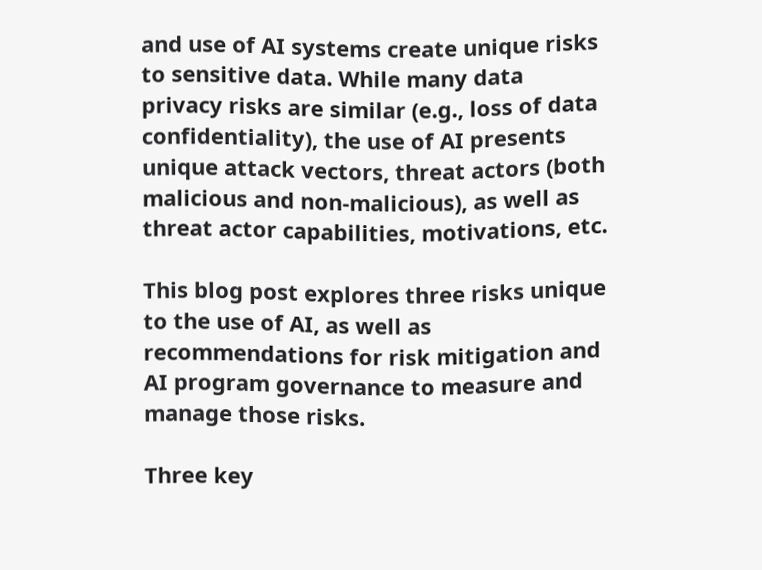and use of AI systems create unique risks to sensitive data. While many data privacy risks are similar (e.g., loss of data confidentiality), the use of AI presents unique attack vectors, threat actors (both malicious and non-malicious), as well as threat actor capabilities, motivations, etc.

This blog post explores three risks unique to the use of AI, as well as recommendations for risk mitigation and AI program governance to measure and manage those risks.

Three key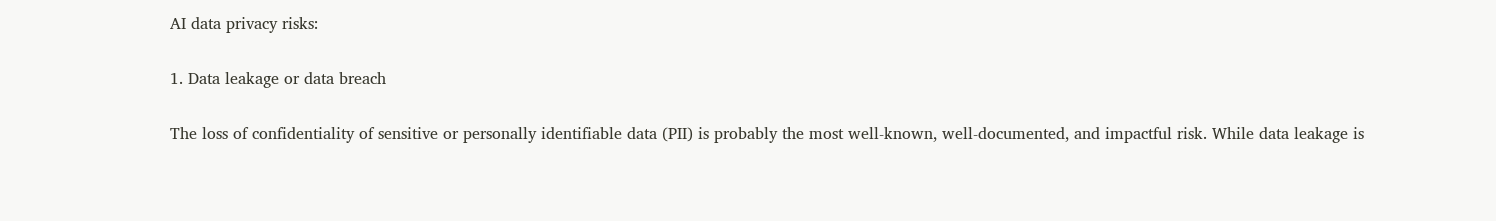AI data privacy risks:

1. Data leakage or data breach

The loss of confidentiality of sensitive or personally identifiable data (PII) is probably the most well-known, well-documented, and impactful risk. While data leakage is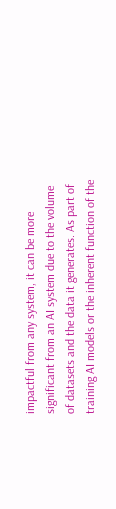impactful from any system, it can be more significant from an AI system due to the volume of datasets and the data it generates. As part of training AI models or the inherent function of the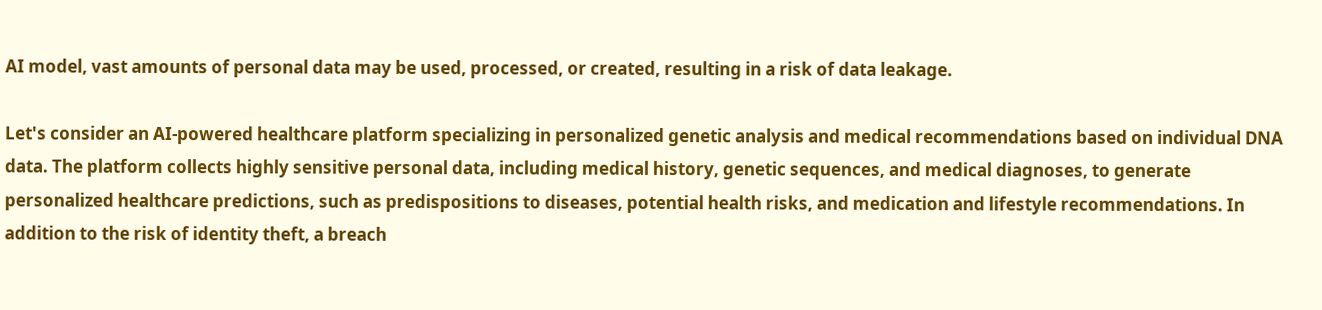AI model, vast amounts of personal data may be used, processed, or created, resulting in a risk of data leakage.

Let's consider an AI-powered healthcare platform specializing in personalized genetic analysis and medical recommendations based on individual DNA data. The platform collects highly sensitive personal data, including medical history, genetic sequences, and medical diagnoses, to generate personalized healthcare predictions, such as predispositions to diseases, potential health risks, and medication and lifestyle recommendations. In addition to the risk of identity theft, a breach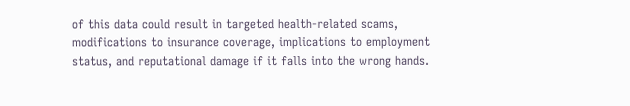of this data could result in targeted health-related scams, modifications to insurance coverage, implications to employment status, and reputational damage if it falls into the wrong hands.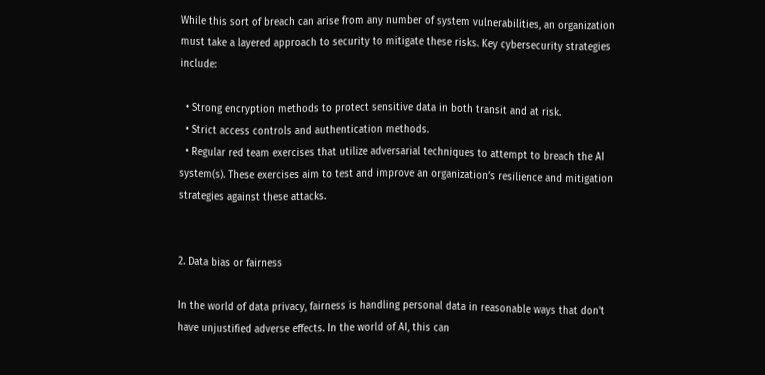While this sort of breach can arise from any number of system vulnerabilities, an organization must take a layered approach to security to mitigate these risks. Key cybersecurity strategies include:

  • Strong encryption methods to protect sensitive data in both transit and at risk.
  • Strict access controls and authentication methods.
  • Regular red team exercises that utilize adversarial techniques to attempt to breach the AI system(s). These exercises aim to test and improve an organization’s resilience and mitigation strategies against these attacks.


2. Data bias or fairness

In the world of data privacy, fairness is handling personal data in reasonable ways that don't have unjustified adverse effects. In the world of AI, this can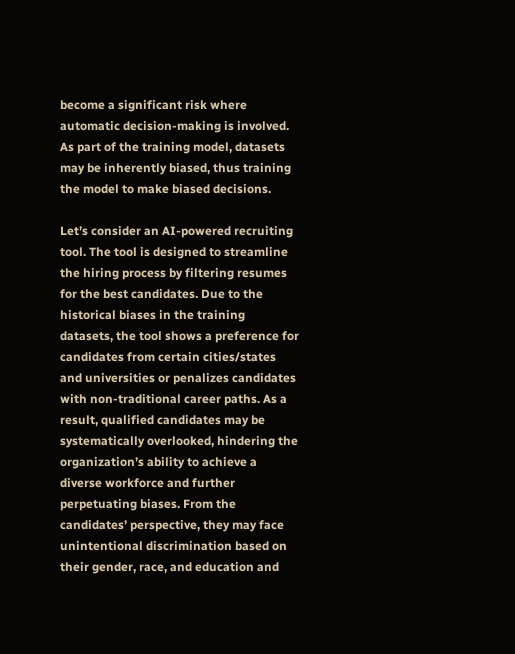become a significant risk where automatic decision-making is involved. As part of the training model, datasets may be inherently biased, thus training the model to make biased decisions.

Let’s consider an AI-powered recruiting tool. The tool is designed to streamline the hiring process by filtering resumes for the best candidates. Due to the historical biases in the training datasets, the tool shows a preference for candidates from certain cities/states and universities or penalizes candidates with non-traditional career paths. As a result, qualified candidates may be systematically overlooked, hindering the organization’s ability to achieve a diverse workforce and further perpetuating biases. From the candidates’ perspective, they may face unintentional discrimination based on their gender, race, and education and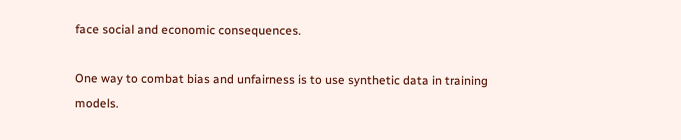face social and economic consequences.

One way to combat bias and unfairness is to use synthetic data in training models.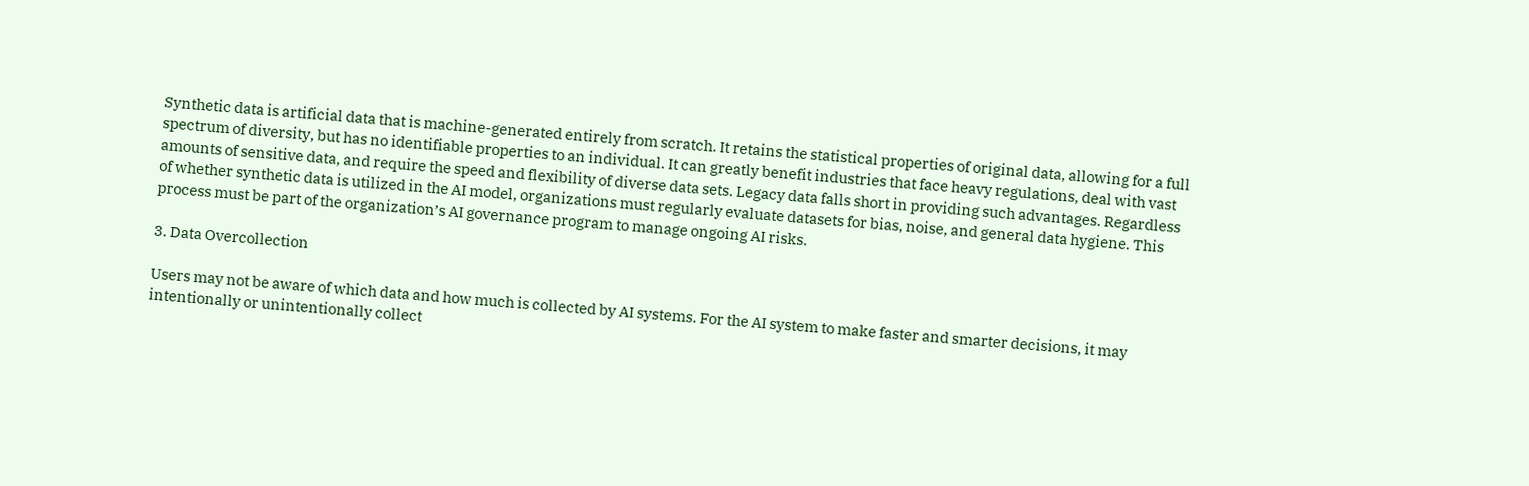Synthetic data is artificial data that is machine-generated entirely from scratch. It retains the statistical properties of original data, allowing for a full spectrum of diversity, but has no identifiable properties to an individual. It can greatly benefit industries that face heavy regulations, deal with vast amounts of sensitive data, and require the speed and flexibility of diverse data sets. Legacy data falls short in providing such advantages. Regardless of whether synthetic data is utilized in the AI model, organizations must regularly evaluate datasets for bias, noise, and general data hygiene. This process must be part of the organization’s AI governance program to manage ongoing AI risks.

3. Data Overcollection

Users may not be aware of which data and how much is collected by AI systems. For the AI system to make faster and smarter decisions, it may intentionally or unintentionally collect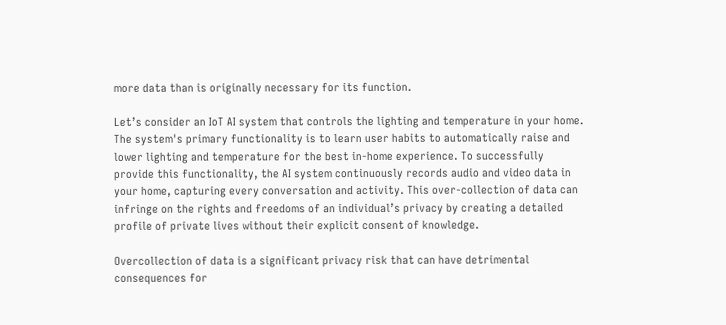more data than is originally necessary for its function.

Let’s consider an IoT AI system that controls the lighting and temperature in your home. The system's primary functionality is to learn user habits to automatically raise and lower lighting and temperature for the best in-home experience. To successfully provide this functionality, the AI system continuously records audio and video data in your home, capturing every conversation and activity. This over-collection of data can infringe on the rights and freedoms of an individual’s privacy by creating a detailed profile of private lives without their explicit consent of knowledge.

Overcollection of data is a significant privacy risk that can have detrimental consequences for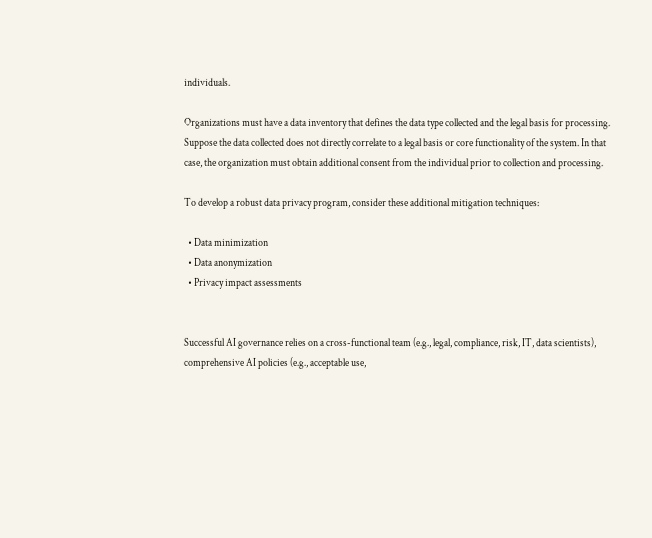individuals.

Organizations must have a data inventory that defines the data type collected and the legal basis for processing. Suppose the data collected does not directly correlate to a legal basis or core functionality of the system. In that case, the organization must obtain additional consent from the individual prior to collection and processing.

To develop a robust data privacy program, consider these additional mitigation techniques:

  • Data minimization
  • Data anonymization
  • Privacy impact assessments


Successful AI governance relies on a cross-functional team (e.g., legal, compliance, risk, IT, data scientists), comprehensive AI policies (e.g., acceptable use,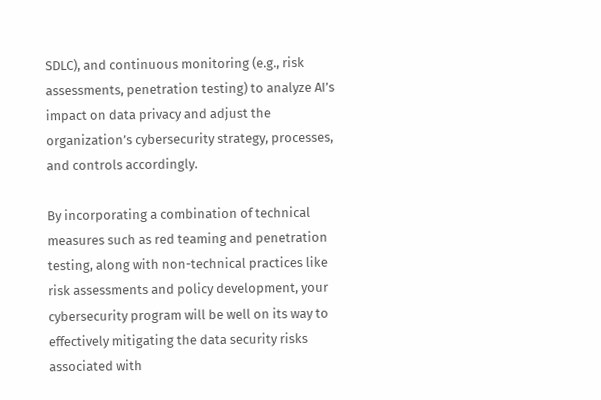SDLC), and continuous monitoring (e.g., risk assessments, penetration testing) to analyze AI’s impact on data privacy and adjust the organization’s cybersecurity strategy, processes, and controls accordingly.

By incorporating a combination of technical measures such as red teaming and penetration testing, along with non-technical practices like risk assessments and policy development, your cybersecurity program will be well on its way to effectively mitigating the data security risks associated with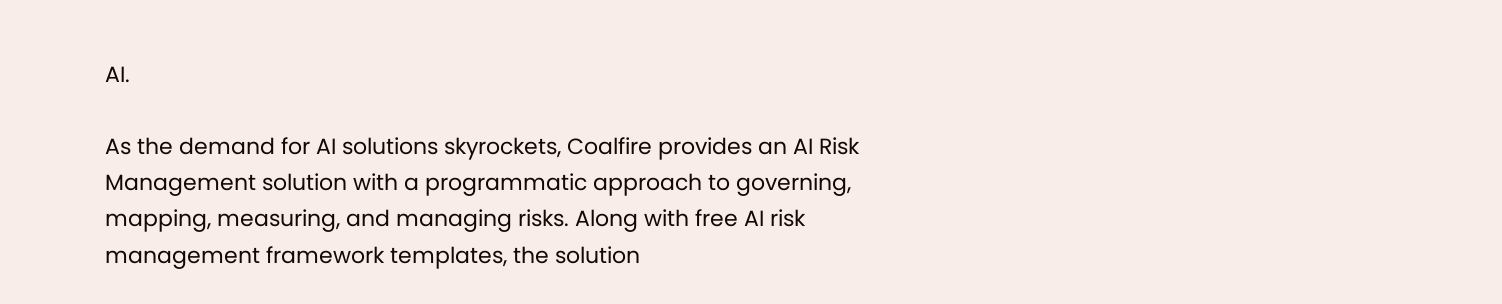AI.

As the demand for AI solutions skyrockets, Coalfire provides an AI Risk Management solution with a programmatic approach to governing, mapping, measuring, and managing risks. Along with free AI risk management framework templates, the solution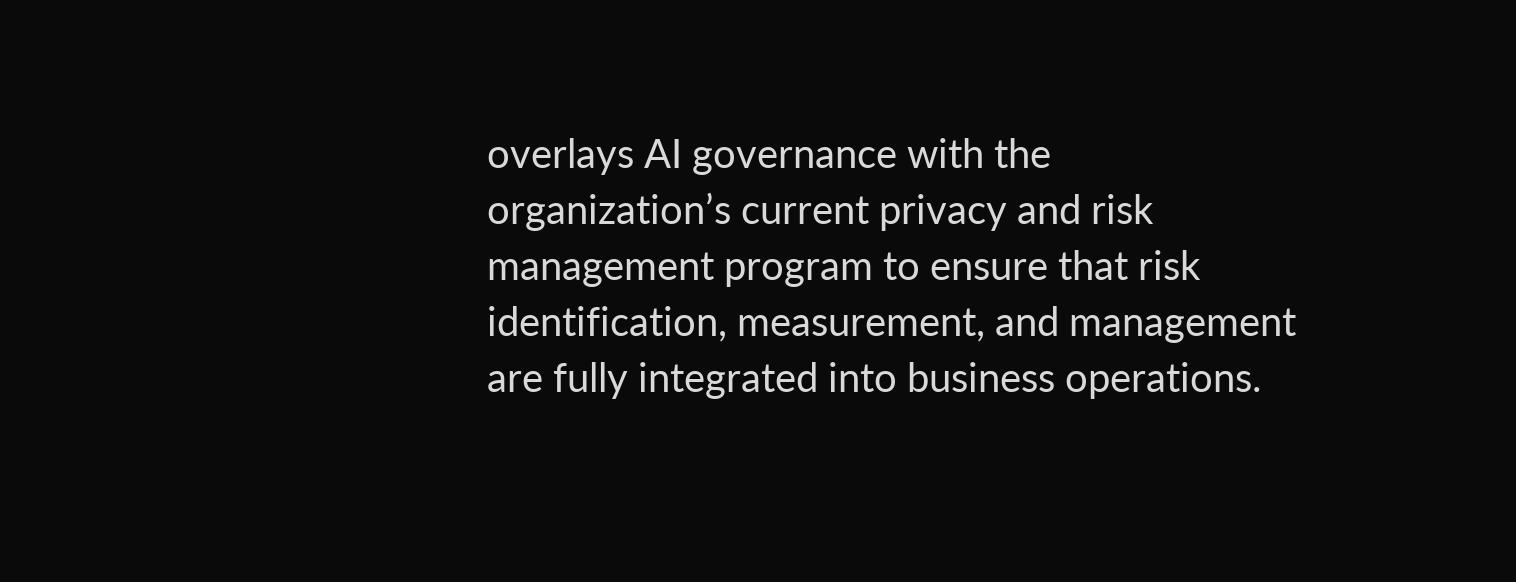overlays AI governance with the organization’s current privacy and risk management program to ensure that risk identification, measurement, and management are fully integrated into business operations.